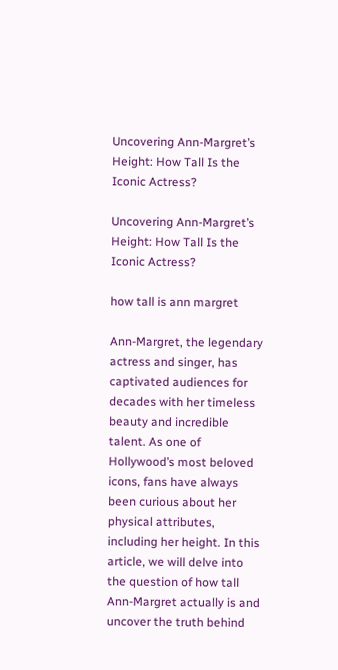Uncovering Ann-Margret’s Height: How Tall Is the Iconic Actress?

Uncovering Ann-Margret’s Height: How Tall Is the Iconic Actress?

how tall is ann margret

Ann-Margret, the legendary actress and singer, has captivated audiences for decades with her timeless beauty and incredible talent. As one of Hollywood’s most beloved icons, fans have always been curious about her physical attributes, including her height. In this article, we will delve into the question of how tall Ann-Margret actually is and uncover the truth behind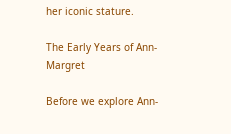her iconic stature.

The Early Years of Ann-Margret

Before we explore Ann-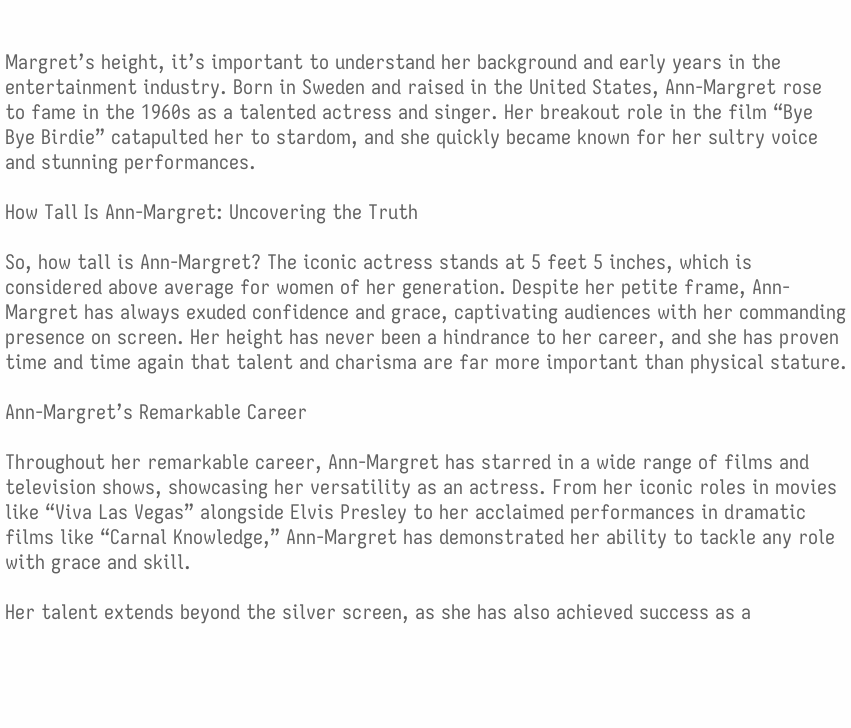Margret’s height, it’s important to understand her background and early years in the entertainment industry. Born in Sweden and raised in the United States, Ann-Margret rose to fame in the 1960s as a talented actress and singer. Her breakout role in the film “Bye Bye Birdie” catapulted her to stardom, and she quickly became known for her sultry voice and stunning performances.

How Tall Is Ann-Margret: Uncovering the Truth

So, how tall is Ann-Margret? The iconic actress stands at 5 feet 5 inches, which is considered above average for women of her generation. Despite her petite frame, Ann-Margret has always exuded confidence and grace, captivating audiences with her commanding presence on screen. Her height has never been a hindrance to her career, and she has proven time and time again that talent and charisma are far more important than physical stature.

Ann-Margret’s Remarkable Career

Throughout her remarkable career, Ann-Margret has starred in a wide range of films and television shows, showcasing her versatility as an actress. From her iconic roles in movies like “Viva Las Vegas” alongside Elvis Presley to her acclaimed performances in dramatic films like “Carnal Knowledge,” Ann-Margret has demonstrated her ability to tackle any role with grace and skill.

Her talent extends beyond the silver screen, as she has also achieved success as a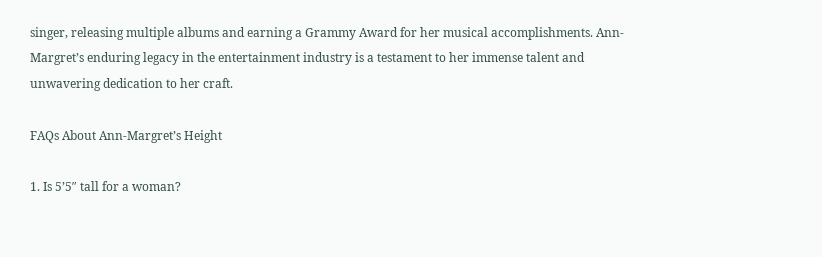singer, releasing multiple albums and earning a Grammy Award for her musical accomplishments. Ann-Margret’s enduring legacy in the entertainment industry is a testament to her immense talent and unwavering dedication to her craft.

FAQs About Ann-Margret’s Height

1. Is 5’5″ tall for a woman?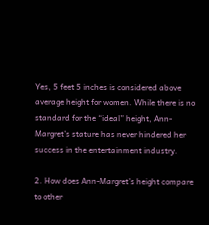Yes, 5 feet 5 inches is considered above average height for women. While there is no standard for the “ideal” height, Ann-Margret’s stature has never hindered her success in the entertainment industry.

2. How does Ann-Margret’s height compare to other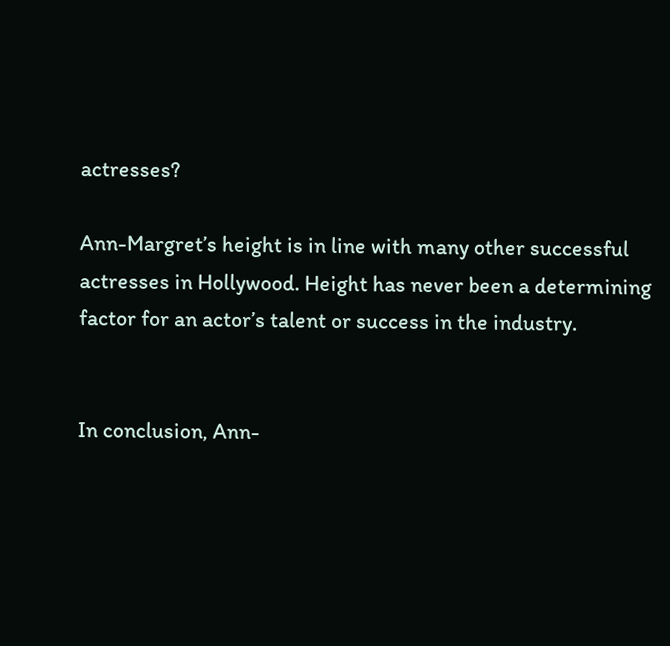actresses?

Ann-Margret’s height is in line with many other successful actresses in Hollywood. Height has never been a determining factor for an actor’s talent or success in the industry.


In conclusion, Ann-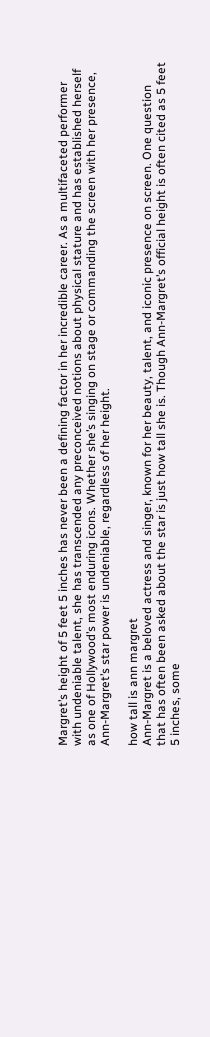Margret’s height of 5 feet 5 inches has never been a defining factor in her incredible career. As a multifaceted performer with undeniable talent, she has transcended any preconceived notions about physical stature and has established herself as one of Hollywood’s most enduring icons. Whether she’s singing on stage or commanding the screen with her presence, Ann-Margret’s star power is undeniable, regardless of her height.

how tall is ann margret
Ann-Margret is a beloved actress and singer, known for her beauty, talent, and iconic presence on screen. One question that has often been asked about the star is just how tall she is. Though Ann-Margret’s official height is often cited as 5 feet 5 inches, some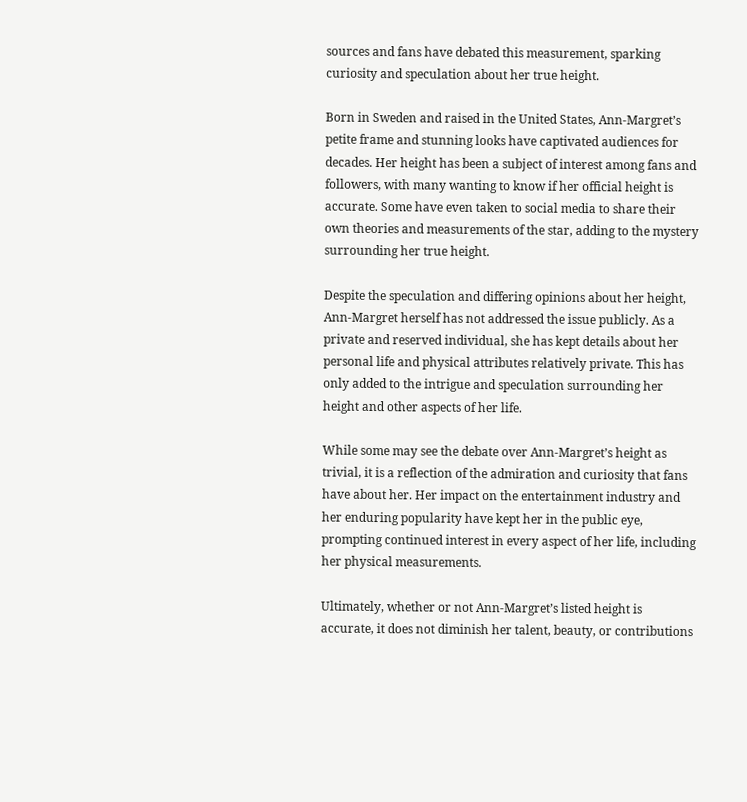sources and fans have debated this measurement, sparking curiosity and speculation about her true height.

Born in Sweden and raised in the United States, Ann-Margret’s petite frame and stunning looks have captivated audiences for decades. Her height has been a subject of interest among fans and followers, with many wanting to know if her official height is accurate. Some have even taken to social media to share their own theories and measurements of the star, adding to the mystery surrounding her true height.

Despite the speculation and differing opinions about her height, Ann-Margret herself has not addressed the issue publicly. As a private and reserved individual, she has kept details about her personal life and physical attributes relatively private. This has only added to the intrigue and speculation surrounding her height and other aspects of her life.

While some may see the debate over Ann-Margret’s height as trivial, it is a reflection of the admiration and curiosity that fans have about her. Her impact on the entertainment industry and her enduring popularity have kept her in the public eye, prompting continued interest in every aspect of her life, including her physical measurements.

Ultimately, whether or not Ann-Margret’s listed height is accurate, it does not diminish her talent, beauty, or contributions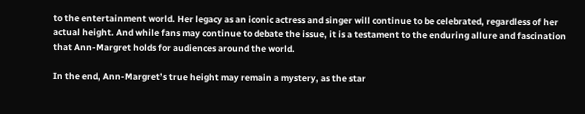to the entertainment world. Her legacy as an iconic actress and singer will continue to be celebrated, regardless of her actual height. And while fans may continue to debate the issue, it is a testament to the enduring allure and fascination that Ann-Margret holds for audiences around the world.

In the end, Ann-Margret’s true height may remain a mystery, as the star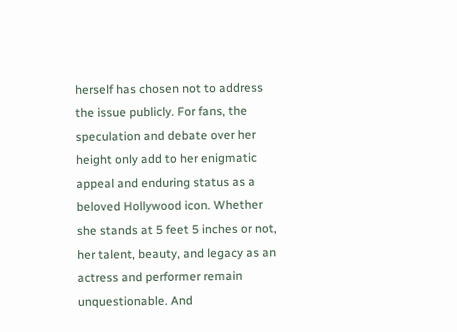herself has chosen not to address the issue publicly. For fans, the speculation and debate over her height only add to her enigmatic appeal and enduring status as a beloved Hollywood icon. Whether she stands at 5 feet 5 inches or not, her talent, beauty, and legacy as an actress and performer remain unquestionable. And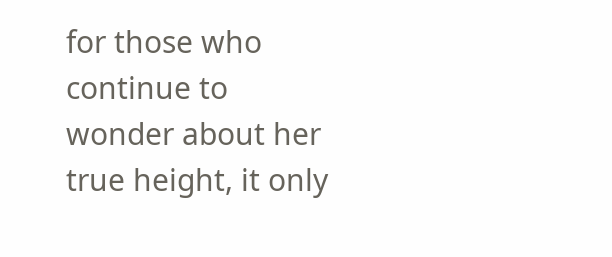for those who continue to wonder about her true height, it only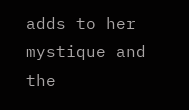adds to her mystique and the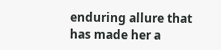enduring allure that has made her a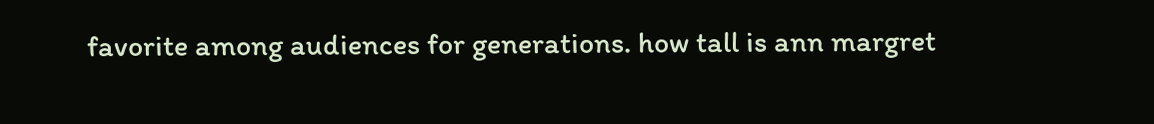favorite among audiences for generations. how tall is ann margret